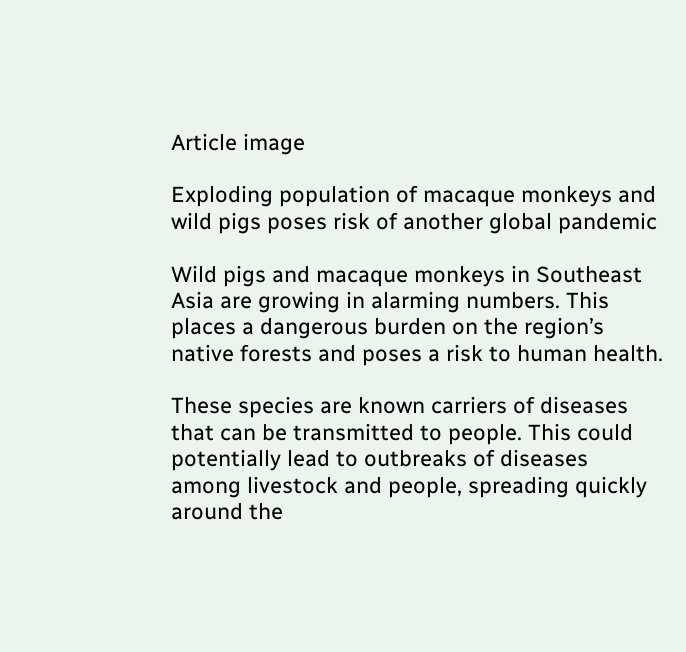Article image

Exploding population of macaque monkeys and wild pigs poses risk of another global pandemic

Wild pigs and macaque monkeys in Southeast Asia are growing in alarming numbers. This places a dangerous burden on the region’s native forests and poses a risk to human health.

These species are known carriers of diseases that can be transmitted to people. This could potentially lead to outbreaks of diseases among livestock and people, spreading quickly around the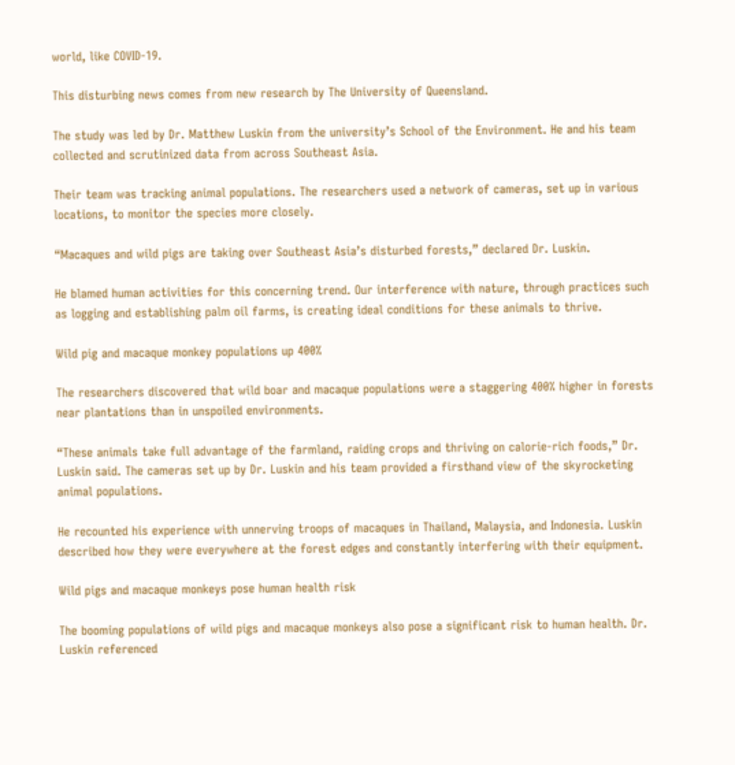world, like COVID-19.

This disturbing news comes from new research by The University of Queensland.

The study was led by Dr. Matthew Luskin from the university’s School of the Environment. He and his team collected and scrutinized data from across Southeast Asia.

Their team was tracking animal populations. The researchers used a network of cameras, set up in various locations, to monitor the species more closely.

“Macaques and wild pigs are taking over Southeast Asia’s disturbed forests,” declared Dr. Luskin.

He blamed human activities for this concerning trend. Our interference with nature, through practices such as logging and establishing palm oil farms, is creating ideal conditions for these animals to thrive.

Wild pig and macaque monkey populations up 400%

The researchers discovered that wild boar and macaque populations were a staggering 400% higher in forests near plantations than in unspoiled environments.

“These animals take full advantage of the farmland, raiding crops and thriving on calorie‐rich foods,” Dr. Luskin said. The cameras set up by Dr. Luskin and his team provided a firsthand view of the skyrocketing animal populations.

He recounted his experience with unnerving troops of macaques in Thailand, Malaysia, and Indonesia. Luskin described how they were everywhere at the forest edges and constantly interfering with their equipment.

Wild pigs and macaque monkeys pose human health risk

The booming populations of wild pigs and macaque monkeys also pose a significant risk to human health. Dr. Luskin referenced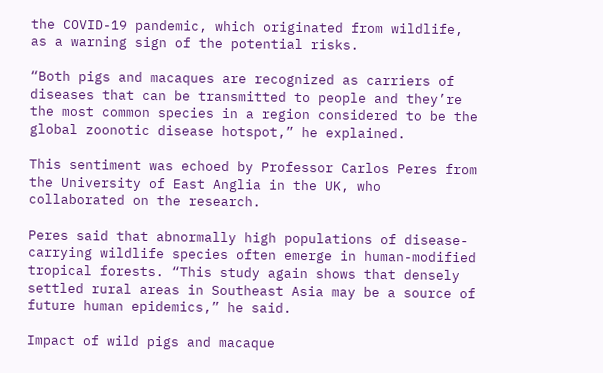the COVID-19 pandemic, which originated from wildlife, as a warning sign of the potential risks.

“Both pigs and macaques are recognized as carriers of diseases that can be transmitted to people and they’re the most common species in a region considered to be the global zoonotic disease hotspot,” he explained.

This sentiment was echoed by Professor Carlos Peres from the University of East Anglia in the UK, who collaborated on the research.

Peres said that abnormally high populations of disease-carrying wildlife species often emerge in human-modified tropical forests. “This study again shows that densely settled rural areas in Southeast Asia may be a source of future human epidemics,” he said.

Impact of wild pigs and macaque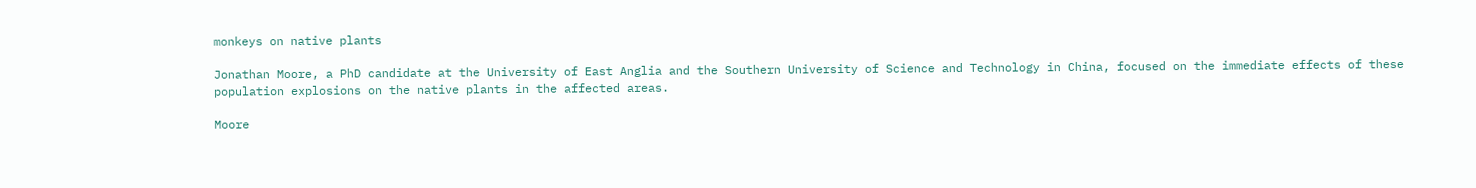monkeys on native plants

Jonathan Moore, a PhD candidate at the University of East Anglia and the Southern University of Science and Technology in China, focused on the immediate effects of these population explosions on the native plants in the affected areas.

Moore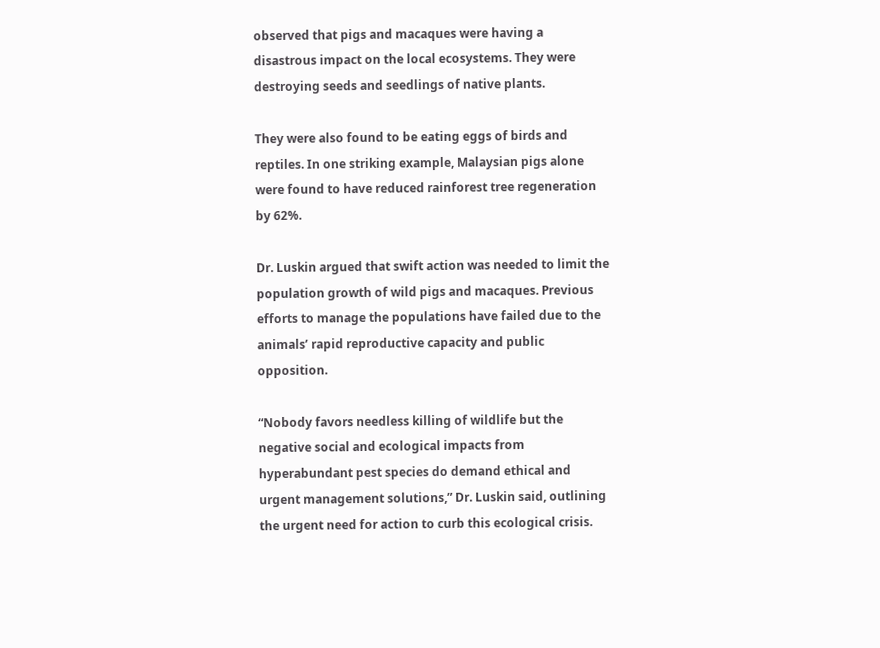observed that pigs and macaques were having a disastrous impact on the local ecosystems. They were destroying seeds and seedlings of native plants.

They were also found to be eating eggs of birds and reptiles. In one striking example, Malaysian pigs alone were found to have reduced rainforest tree regeneration by 62%.

Dr. Luskin argued that swift action was needed to limit the population growth of wild pigs and macaques. Previous efforts to manage the populations have failed due to the animals’ rapid reproductive capacity and public opposition.

“Nobody favors needless killing of wildlife but the negative social and ecological impacts from hyperabundant pest species do demand ethical and urgent management solutions,” Dr. Luskin said, outlining the urgent need for action to curb this ecological crisis.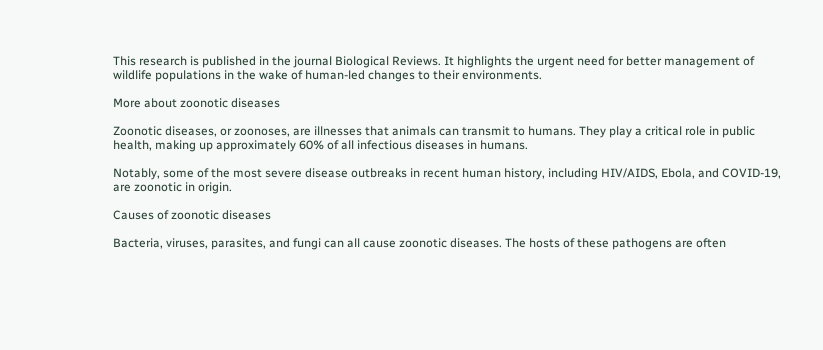This research is published in the journal Biological Reviews. It highlights the urgent need for better management of wildlife populations in the wake of human-led changes to their environments.

More about zoonotic diseases

Zoonotic diseases, or zoonoses, are illnesses that animals can transmit to humans. They play a critical role in public health, making up approximately 60% of all infectious diseases in humans.

Notably, some of the most severe disease outbreaks in recent human history, including HIV/AIDS, Ebola, and COVID-19, are zoonotic in origin.

Causes of zoonotic diseases

Bacteria, viruses, parasites, and fungi can all cause zoonotic diseases. The hosts of these pathogens are often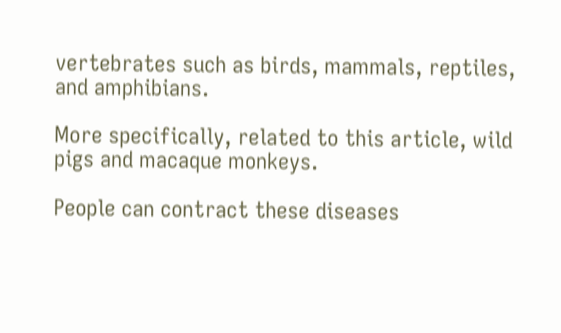vertebrates such as birds, mammals, reptiles, and amphibians.

More specifically, related to this article, wild pigs and macaque monkeys.

People can contract these diseases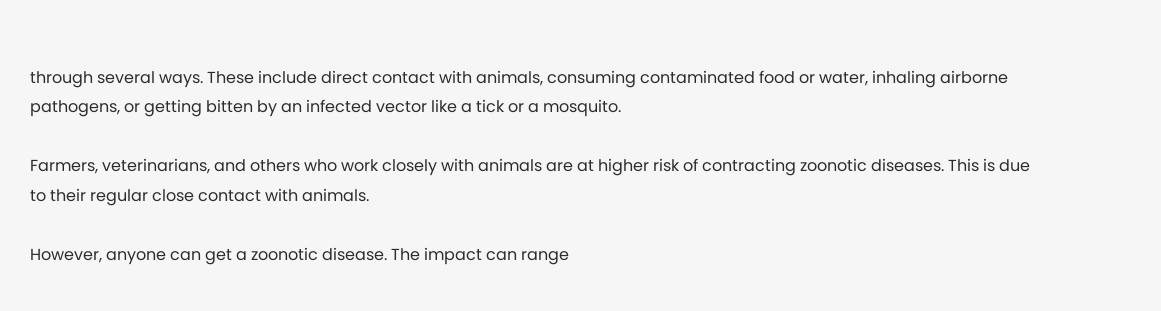through several ways. These include direct contact with animals, consuming contaminated food or water, inhaling airborne pathogens, or getting bitten by an infected vector like a tick or a mosquito.

Farmers, veterinarians, and others who work closely with animals are at higher risk of contracting zoonotic diseases. This is due to their regular close contact with animals.

However, anyone can get a zoonotic disease. The impact can range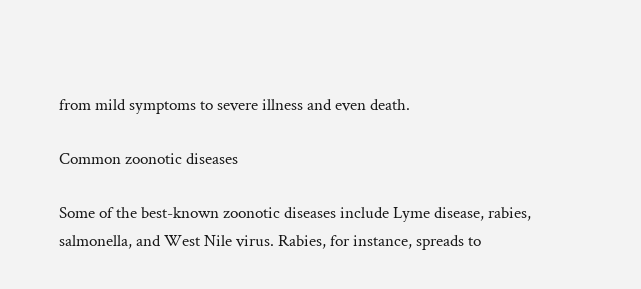from mild symptoms to severe illness and even death.

Common zoonotic diseases

Some of the best-known zoonotic diseases include Lyme disease, rabies, salmonella, and West Nile virus. Rabies, for instance, spreads to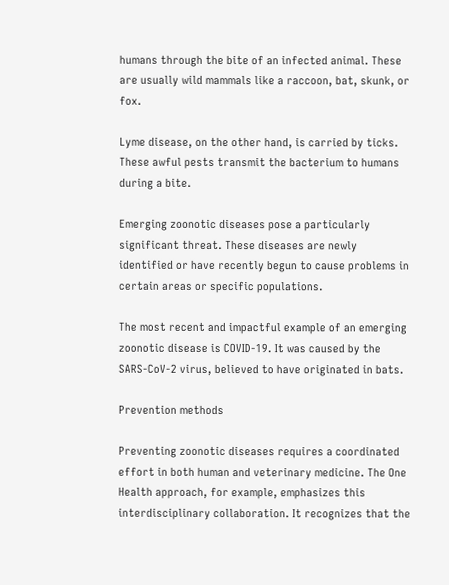humans through the bite of an infected animal. These are usually wild mammals like a raccoon, bat, skunk, or fox.

Lyme disease, on the other hand, is carried by ticks. These awful pests transmit the bacterium to humans during a bite.

Emerging zoonotic diseases pose a particularly significant threat. These diseases are newly identified or have recently begun to cause problems in certain areas or specific populations.

The most recent and impactful example of an emerging zoonotic disease is COVID-19. It was caused by the SARS-CoV-2 virus, believed to have originated in bats.

Prevention methods

Preventing zoonotic diseases requires a coordinated effort in both human and veterinary medicine. The One Health approach, for example, emphasizes this interdisciplinary collaboration. It recognizes that the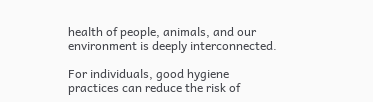health of people, animals, and our environment is deeply interconnected.

For individuals, good hygiene practices can reduce the risk of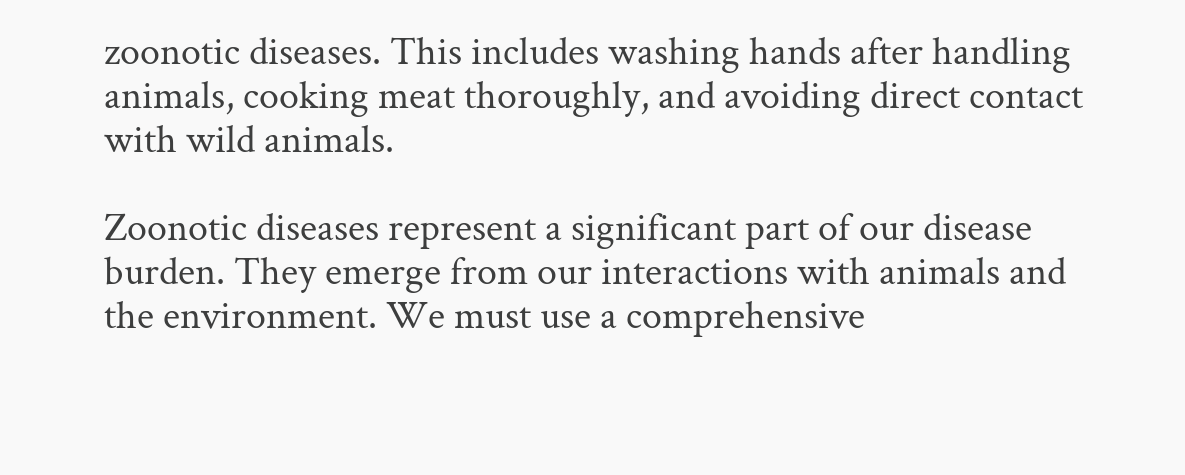zoonotic diseases. This includes washing hands after handling animals, cooking meat thoroughly, and avoiding direct contact with wild animals.

Zoonotic diseases represent a significant part of our disease burden. They emerge from our interactions with animals and the environment. We must use a comprehensive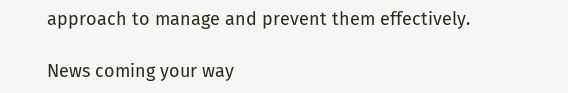approach to manage and prevent them effectively.

News coming your way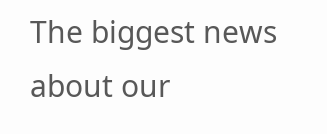The biggest news about our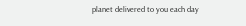planet delivered to you each day